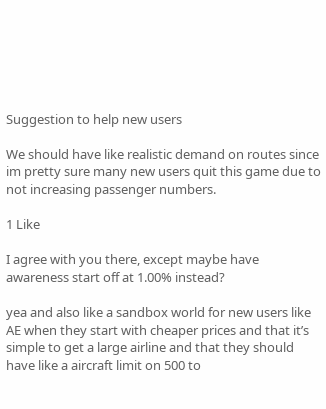Suggestion to help new users

We should have like realistic demand on routes since im pretty sure many new users quit this game due to not increasing passenger numbers.

1 Like

I agree with you there, except maybe have awareness start off at 1.00% instead?

yea and also like a sandbox world for new users like AE when they start with cheaper prices and that it’s simple to get a large airline and that they should have like a aircraft limit on 500 to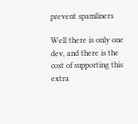prevent spamliners

Well there is only one dev, and there is the cost of supporting this extra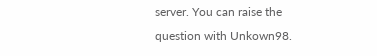server. You can raise the question with Unkown98.